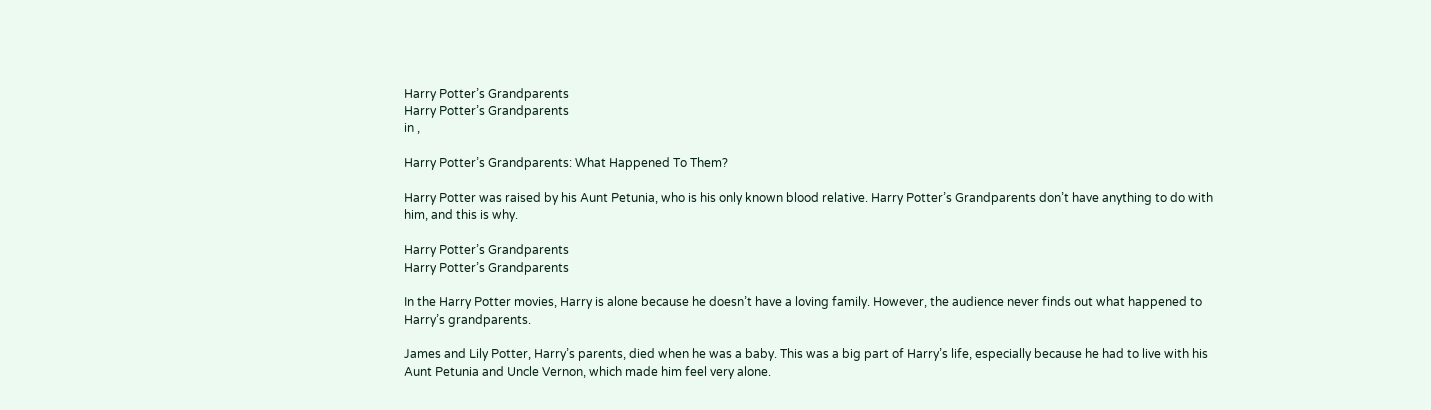Harry Potter’s Grandparents
Harry Potter’s Grandparents
in ,

Harry Potter’s Grandparents: What Happened To Them?

Harry Potter was raised by his Aunt Petunia, who is his only known blood relative. Harry Potter’s Grandparents don’t have anything to do with him, and this is why.

Harry Potter’s Grandparents
Harry Potter’s Grandparents

In the Harry Potter movies, Harry is alone because he doesn’t have a loving family. However, the audience never finds out what happened to Harry’s grandparents.

James and Lily Potter, Harry’s parents, died when he was a baby. This was a big part of Harry’s life, especially because he had to live with his Aunt Petunia and Uncle Vernon, which made him feel very alone.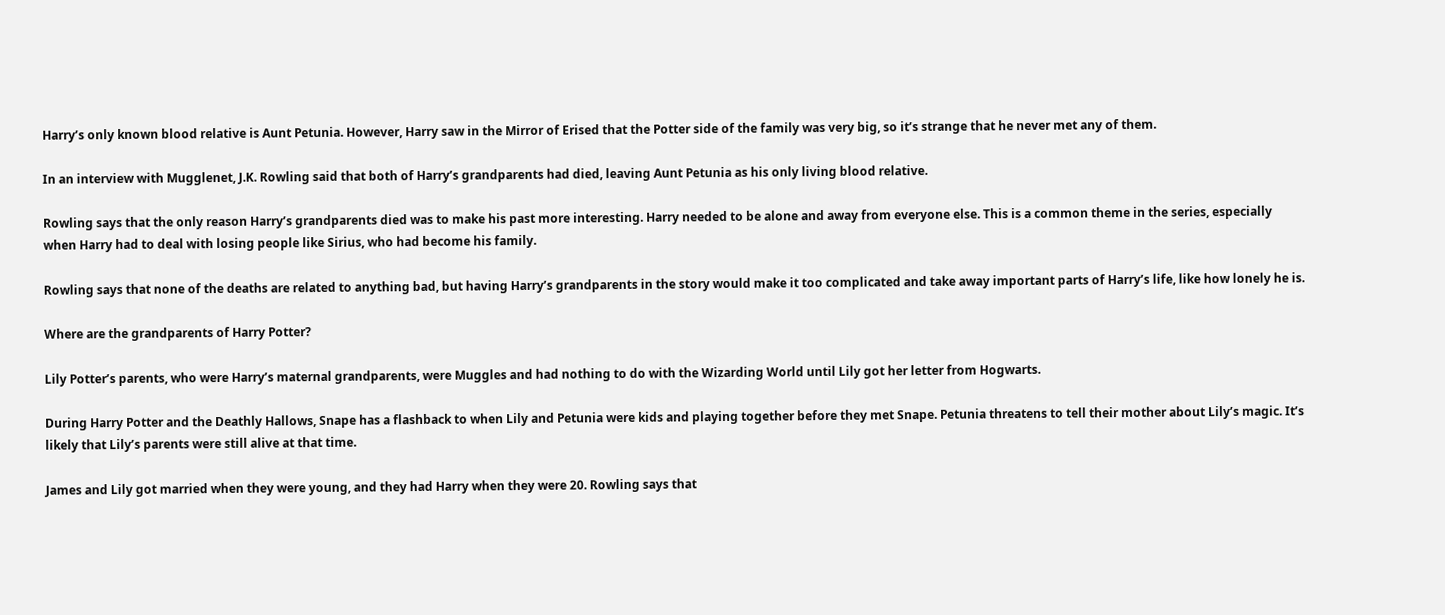Harry’s only known blood relative is Aunt Petunia. However, Harry saw in the Mirror of Erised that the Potter side of the family was very big, so it’s strange that he never met any of them.

In an interview with Mugglenet, J.K. Rowling said that both of Harry’s grandparents had died, leaving Aunt Petunia as his only living blood relative.

Rowling says that the only reason Harry’s grandparents died was to make his past more interesting. Harry needed to be alone and away from everyone else. This is a common theme in the series, especially when Harry had to deal with losing people like Sirius, who had become his family.

Rowling says that none of the deaths are related to anything bad, but having Harry’s grandparents in the story would make it too complicated and take away important parts of Harry’s life, like how lonely he is.

Where are the grandparents of Harry Potter?

Lily Potter’s parents, who were Harry’s maternal grandparents, were Muggles and had nothing to do with the Wizarding World until Lily got her letter from Hogwarts.

During Harry Potter and the Deathly Hallows, Snape has a flashback to when Lily and Petunia were kids and playing together before they met Snape. Petunia threatens to tell their mother about Lily’s magic. It’s likely that Lily’s parents were still alive at that time.

James and Lily got married when they were young, and they had Harry when they were 20. Rowling says that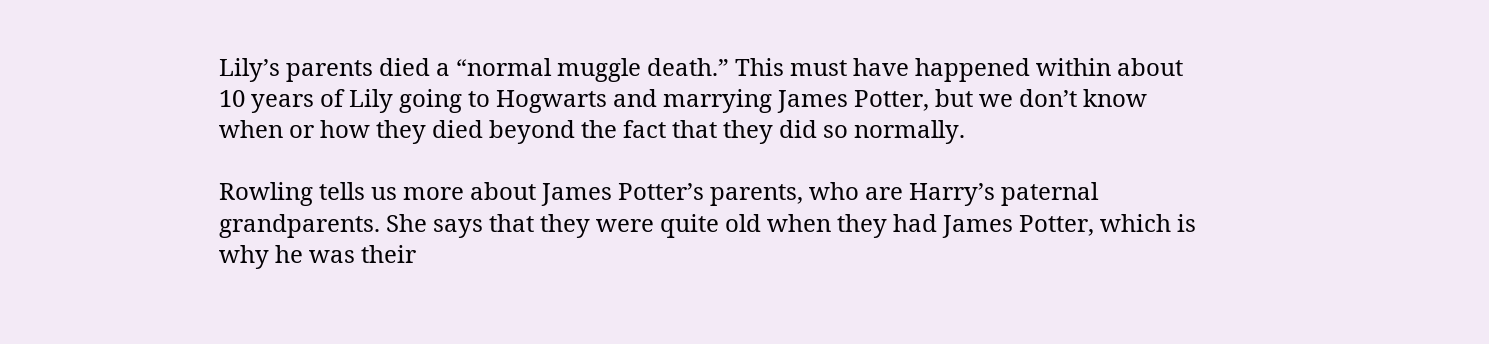Lily’s parents died a “normal muggle death.” This must have happened within about 10 years of Lily going to Hogwarts and marrying James Potter, but we don’t know when or how they died beyond the fact that they did so normally.

Rowling tells us more about James Potter’s parents, who are Harry’s paternal grandparents. She says that they were quite old when they had James Potter, which is why he was their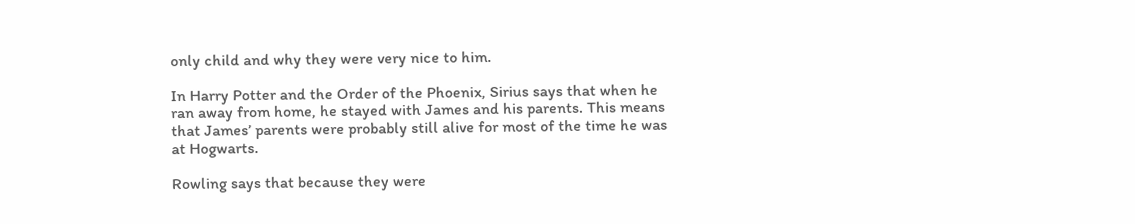only child and why they were very nice to him.

In Harry Potter and the Order of the Phoenix, Sirius says that when he ran away from home, he stayed with James and his parents. This means that James’ parents were probably still alive for most of the time he was at Hogwarts.

Rowling says that because they were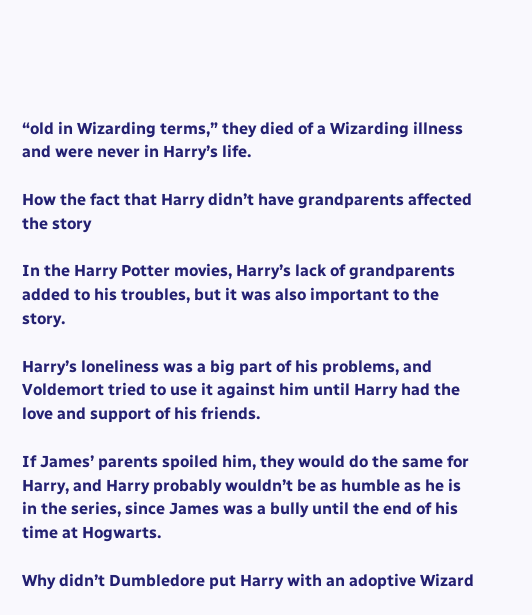“old in Wizarding terms,” they died of a Wizarding illness and were never in Harry’s life.

How the fact that Harry didn’t have grandparents affected the story

In the Harry Potter movies, Harry’s lack of grandparents added to his troubles, but it was also important to the story.

Harry’s loneliness was a big part of his problems, and Voldemort tried to use it against him until Harry had the love and support of his friends.

If James’ parents spoiled him, they would do the same for Harry, and Harry probably wouldn’t be as humble as he is in the series, since James was a bully until the end of his time at Hogwarts.

Why didn’t Dumbledore put Harry with an adoptive Wizard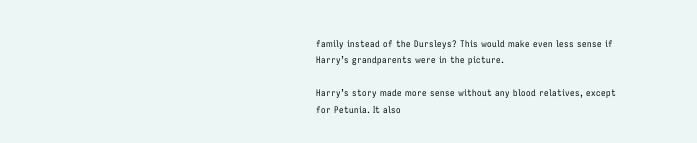family instead of the Dursleys? This would make even less sense if Harry’s grandparents were in the picture.

Harry’s story made more sense without any blood relatives, except for Petunia. It also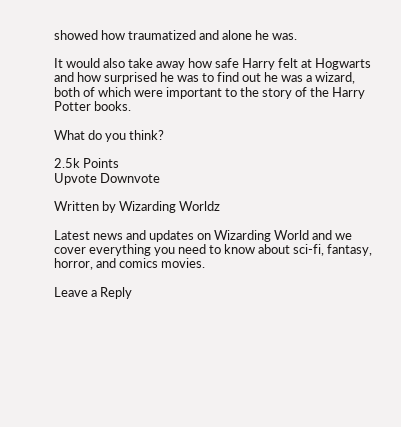showed how traumatized and alone he was.

It would also take away how safe Harry felt at Hogwarts and how surprised he was to find out he was a wizard, both of which were important to the story of the Harry Potter books.

What do you think?

2.5k Points
Upvote Downvote

Written by Wizarding Worldz

Latest news and updates on Wizarding World and we cover everything you need to know about sci-fi, fantasy, horror, and comics movies.

Leave a Reply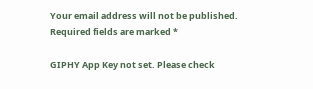Your email address will not be published. Required fields are marked *

GIPHY App Key not set. Please check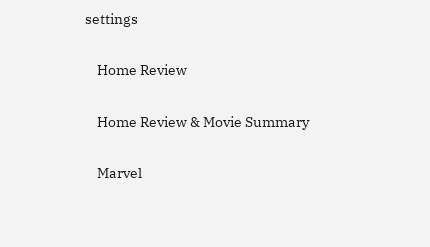settings

    Home Review

    Home Review & Movie Summary

    Marvel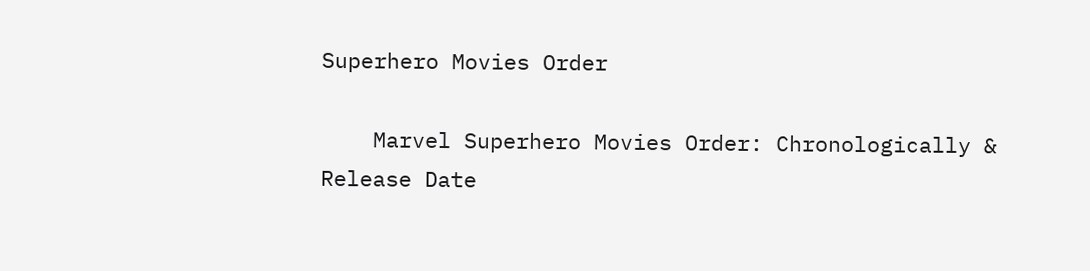Superhero Movies Order

    Marvel Superhero Movies Order: Chronologically & Release Date